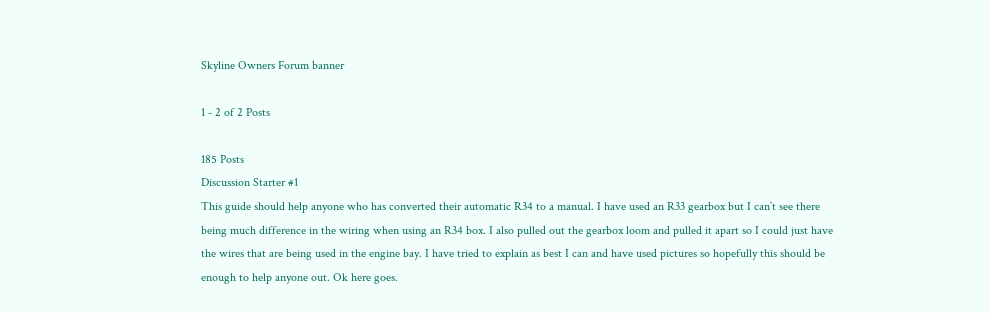Skyline Owners Forum banner

1 - 2 of 2 Posts

185 Posts
Discussion Starter #1
This guide should help anyone who has converted their automatic R34 to a manual. I have used an R33 gearbox but I can’t see there being much difference in the wiring when using an R34 box. I also pulled out the gearbox loom and pulled it apart so I could just have the wires that are being used in the engine bay. I have tried to explain as best I can and have used pictures so hopefully this should be enough to help anyone out. Ok here goes.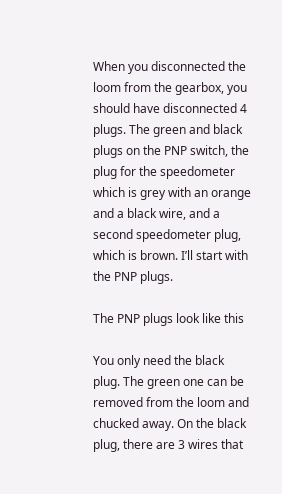When you disconnected the loom from the gearbox, you should have disconnected 4 plugs. The green and black plugs on the PNP switch, the plug for the speedometer which is grey with an orange and a black wire, and a second speedometer plug, which is brown. I’ll start with the PNP plugs.

The PNP plugs look like this

You only need the black plug. The green one can be removed from the loom and chucked away. On the black plug, there are 3 wires that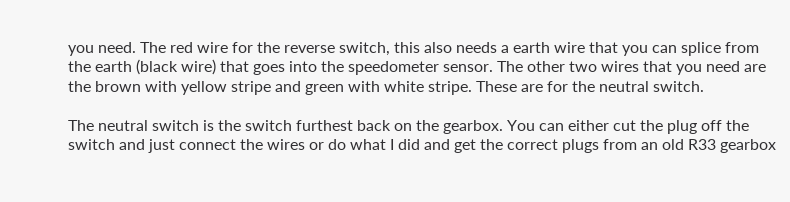you need. The red wire for the reverse switch, this also needs a earth wire that you can splice from the earth (black wire) that goes into the speedometer sensor. The other two wires that you need are the brown with yellow stripe and green with white stripe. These are for the neutral switch.

The neutral switch is the switch furthest back on the gearbox. You can either cut the plug off the switch and just connect the wires or do what I did and get the correct plugs from an old R33 gearbox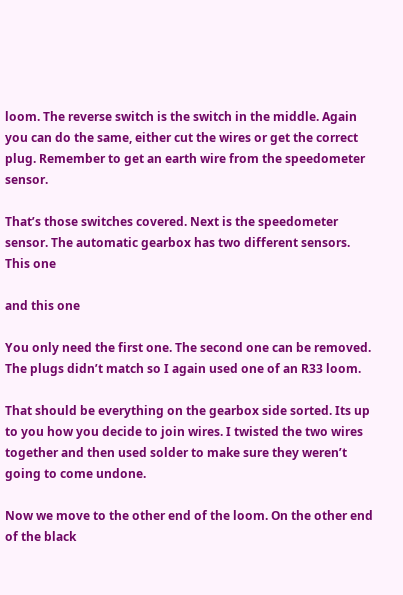loom. The reverse switch is the switch in the middle. Again you can do the same, either cut the wires or get the correct plug. Remember to get an earth wire from the speedometer sensor.

That’s those switches covered. Next is the speedometer sensor. The automatic gearbox has two different sensors. This one

and this one

You only need the first one. The second one can be removed. The plugs didn’t match so I again used one of an R33 loom.

That should be everything on the gearbox side sorted. Its up to you how you decide to join wires. I twisted the two wires together and then used solder to make sure they weren’t going to come undone.

Now we move to the other end of the loom. On the other end of the black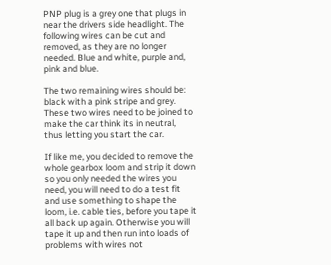PNP plug is a grey one that plugs in near the drivers side headlight. The following wires can be cut and removed, as they are no longer needed. Blue and white, purple and, pink and blue.

The two remaining wires should be: black with a pink stripe and grey. These two wires need to be joined to make the car think its in neutral, thus letting you start the car.

If like me, you decided to remove the whole gearbox loom and strip it down so you only needed the wires you need, you will need to do a test fit and use something to shape the loom, i.e. cable ties, before you tape it all back up again. Otherwise you will tape it up and then run into loads of problems with wires not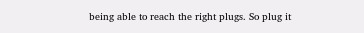being able to reach the right plugs. So plug it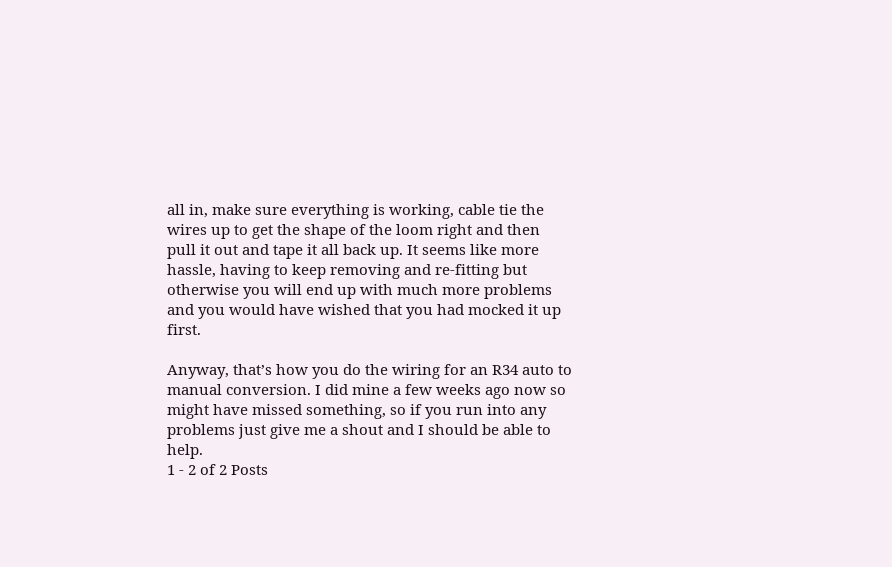all in, make sure everything is working, cable tie the wires up to get the shape of the loom right and then pull it out and tape it all back up. It seems like more hassle, having to keep removing and re-fitting but otherwise you will end up with much more problems and you would have wished that you had mocked it up first.

Anyway, that’s how you do the wiring for an R34 auto to manual conversion. I did mine a few weeks ago now so might have missed something, so if you run into any problems just give me a shout and I should be able to help.
1 - 2 of 2 Posts